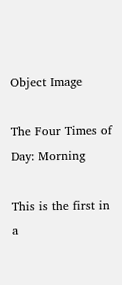Object Image

The Four Times of Day: Morning

This is the first in a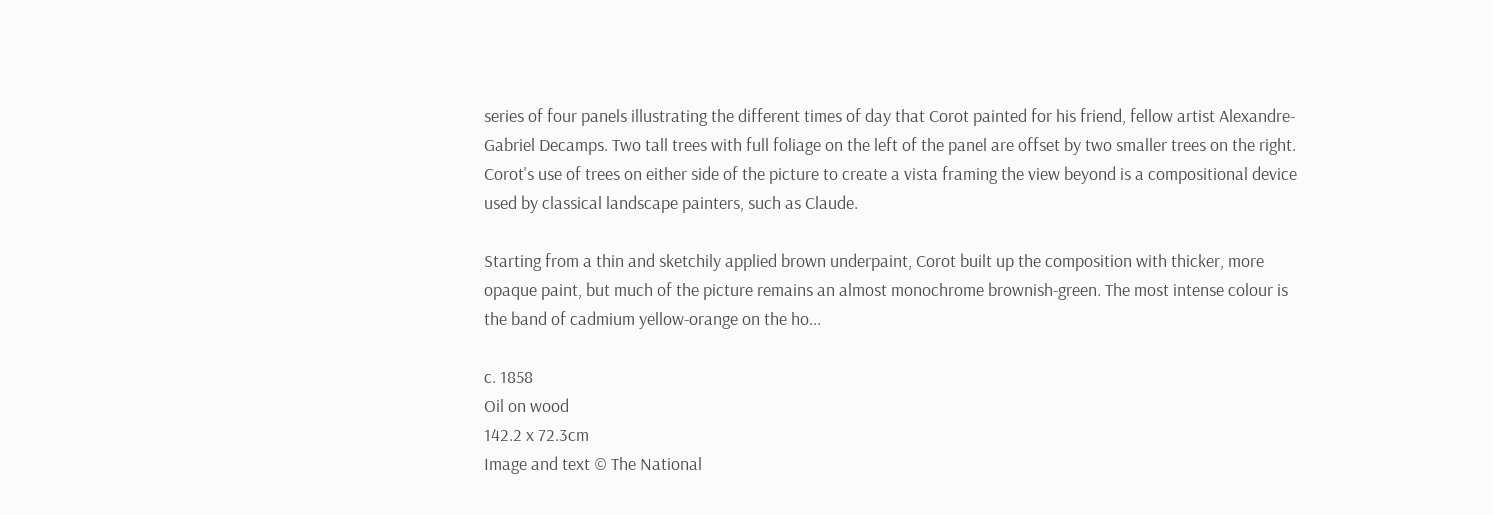series of four panels illustrating the different times of day that Corot painted for his friend, fellow artist Alexandre-Gabriel Decamps. Two tall trees with full foliage on the left of the panel are offset by two smaller trees on the right. Corot's use of trees on either side of the picture to create a vista framing the view beyond is a compositional device used by classical landscape painters, such as Claude.

Starting from a thin and sketchily applied brown underpaint, Corot built up the composition with thicker, more opaque paint, but much of the picture remains an almost monochrome brownish-green. The most intense colour is the band of cadmium yellow-orange on the ho...

c. 1858
Oil on wood
142.2 x 72.3cm
Image and text © The National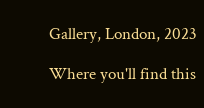Gallery, London, 2023

Where you'll find this